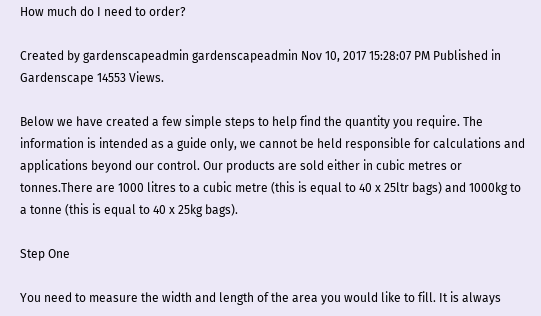How much do I need to order?

Created by gardenscapeadmin gardenscapeadmin Nov 10, 2017 15:28:07 PM Published in Gardenscape 14553 Views.

Below we have created a few simple steps to help find the quantity you require. The information is intended as a guide only, we cannot be held responsible for calculations and applications beyond our control. Our products are sold either in cubic metres or tonnes.There are 1000 litres to a cubic metre (this is equal to 40 x 25ltr bags) and 1000kg to a tonne (this is equal to 40 x 25kg bags).

Step One

You need to measure the width and length of the area you would like to fill. It is always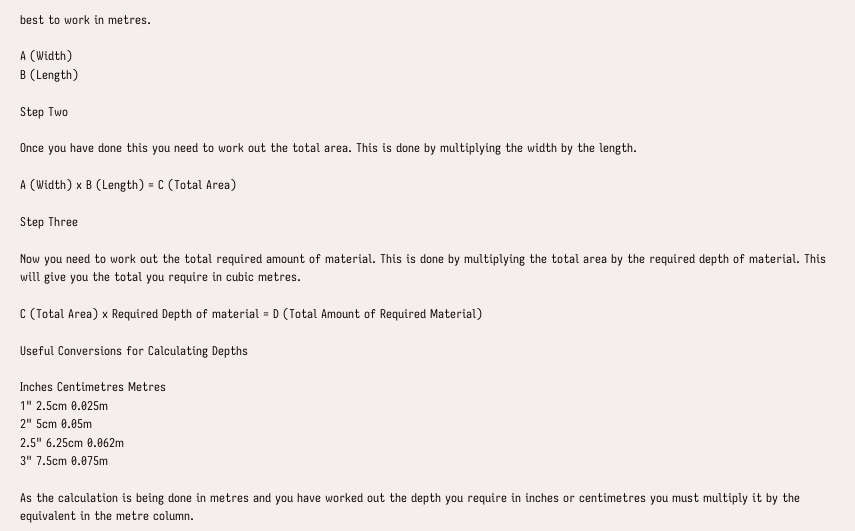best to work in metres.

A (Width)
B (Length)

Step Two

Once you have done this you need to work out the total area. This is done by multiplying the width by the length.

A (Width) x B (Length) = C (Total Area)

Step Three

Now you need to work out the total required amount of material. This is done by multiplying the total area by the required depth of material. This will give you the total you require in cubic metres.

C (Total Area) x Required Depth of material = D (Total Amount of Required Material)

Useful Conversions for Calculating Depths

Inches Centimetres Metres
1" 2.5cm 0.025m
2" 5cm 0.05m
2.5" 6.25cm 0.062m
3" 7.5cm 0.075m

As the calculation is being done in metres and you have worked out the depth you require in inches or centimetres you must multiply it by the equivalent in the metre column.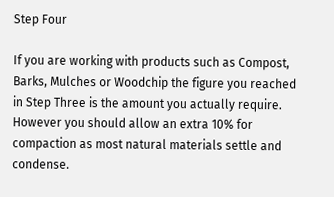Step Four

If you are working with products such as Compost, Barks, Mulches or Woodchip the figure you reached in Step Three is the amount you actually require. However you should allow an extra 10% for compaction as most natural materials settle and condense.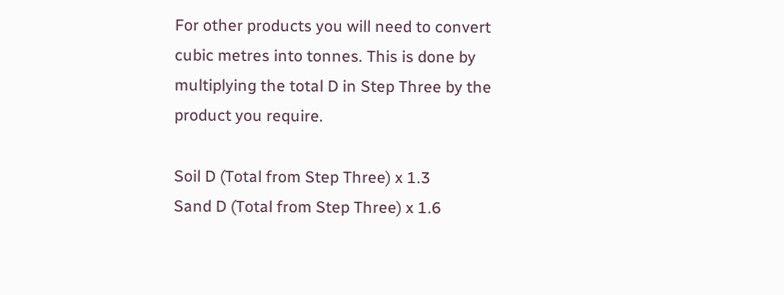For other products you will need to convert cubic metres into tonnes. This is done by multiplying the total D in Step Three by the product you require.

Soil D (Total from Step Three) x 1.3
Sand D (Total from Step Three) x 1.6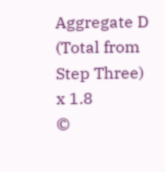Aggregate D (Total from Step Three) x 1.8
©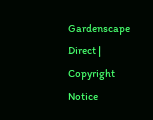Gardenscape Direct | Copyright Notice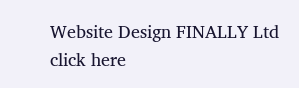Website Design FINALLY Ltd
click here